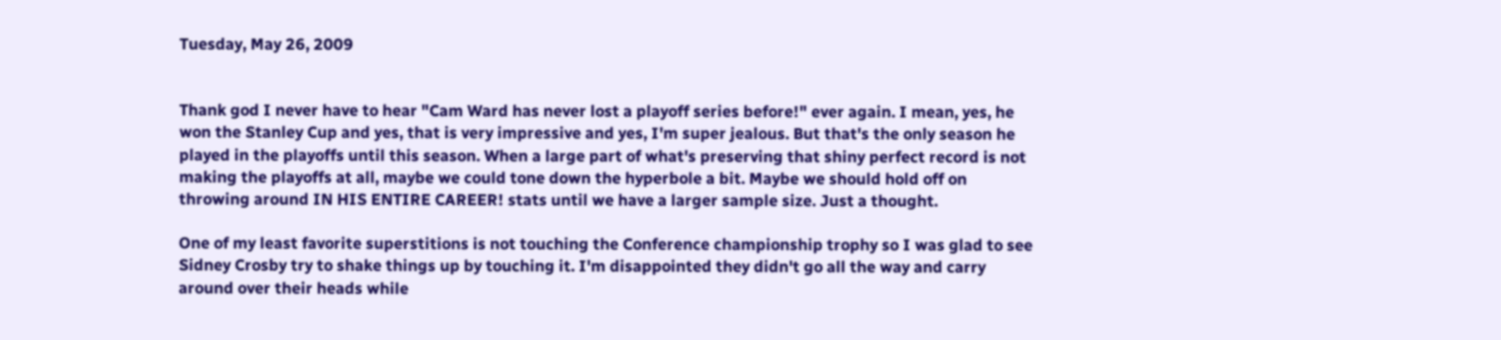Tuesday, May 26, 2009


Thank god I never have to hear "Cam Ward has never lost a playoff series before!" ever again. I mean, yes, he won the Stanley Cup and yes, that is very impressive and yes, I'm super jealous. But that's the only season he played in the playoffs until this season. When a large part of what's preserving that shiny perfect record is not making the playoffs at all, maybe we could tone down the hyperbole a bit. Maybe we should hold off on throwing around IN HIS ENTIRE CAREER! stats until we have a larger sample size. Just a thought.

One of my least favorite superstitions is not touching the Conference championship trophy so I was glad to see Sidney Crosby try to shake things up by touching it. I'm disappointed they didn't go all the way and carry around over their heads while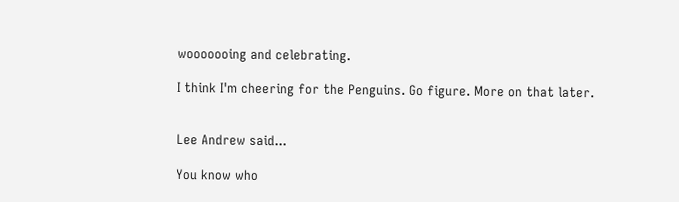wooooooing and celebrating.

I think I'm cheering for the Penguins. Go figure. More on that later.


Lee Andrew said...

You know who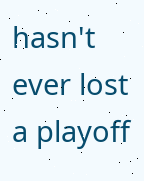hasn't ever lost a playoff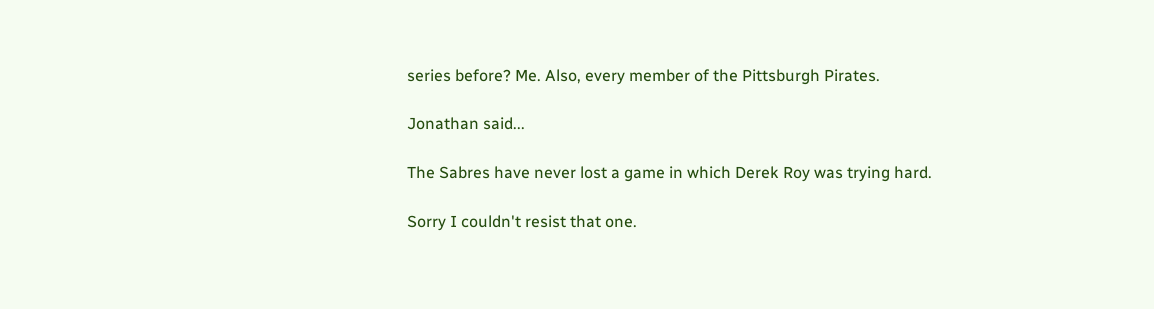series before? Me. Also, every member of the Pittsburgh Pirates.

Jonathan said...

The Sabres have never lost a game in which Derek Roy was trying hard.

Sorry I couldn't resist that one.